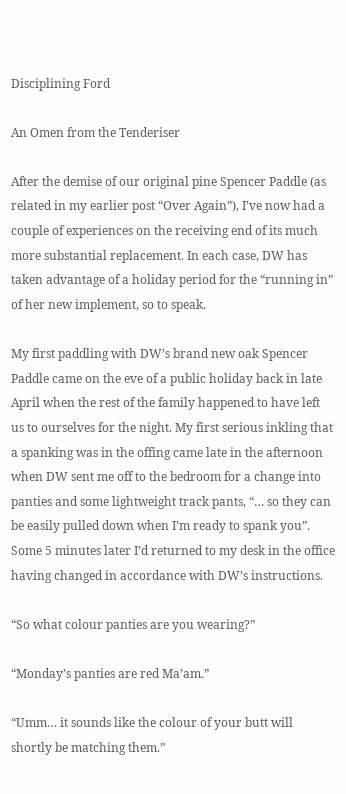Disciplining Ford

An Omen from the Tenderiser

After the demise of our original pine Spencer Paddle (as related in my earlier post “Over Again”), I’ve now had a couple of experiences on the receiving end of its much more substantial replacement. In each case, DW has taken advantage of a holiday period for the “running in” of her new implement, so to speak.

My first paddling with DW’s brand new oak Spencer Paddle came on the eve of a public holiday back in late April when the rest of the family happened to have left us to ourselves for the night. My first serious inkling that a spanking was in the offing came late in the afternoon when DW sent me off to the bedroom for a change into panties and some lightweight track pants, “… so they can be easily pulled down when I’m ready to spank you”. Some 5 minutes later I’d returned to my desk in the office having changed in accordance with DW’s instructions.

“So what colour panties are you wearing?”

“Monday’s panties are red Ma’am.”

“Umm… it sounds like the colour of your butt will shortly be matching them.”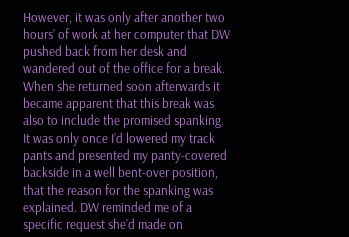However, it was only after another two hours’ of work at her computer that DW pushed back from her desk and wandered out of the office for a break. When she returned soon afterwards it became apparent that this break was also to include the promised spanking. It was only once I’d lowered my track pants and presented my panty-covered backside in a well bent-over position, that the reason for the spanking was explained. DW reminded me of a specific request she’d made on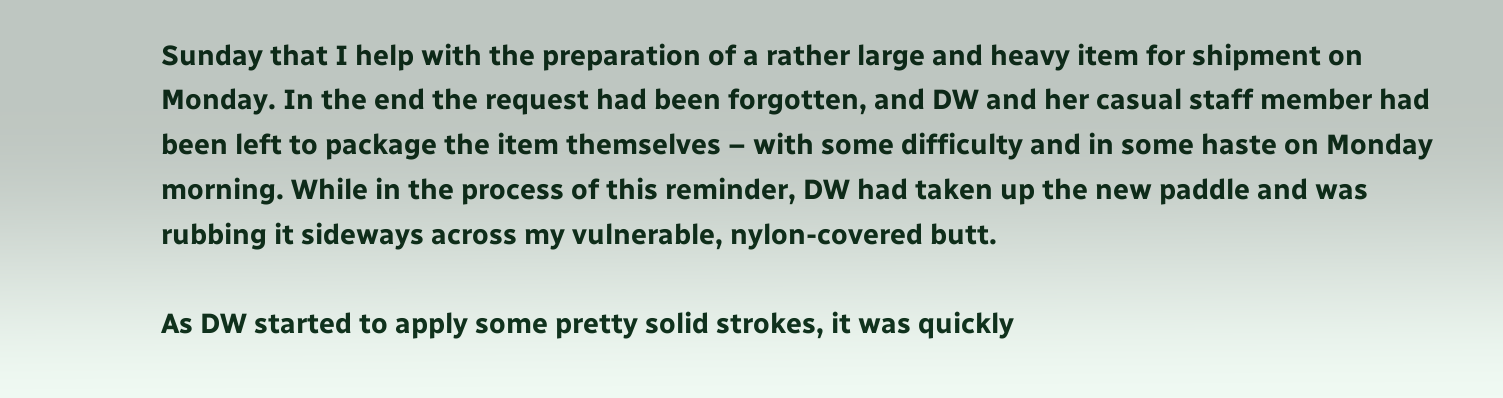Sunday that I help with the preparation of a rather large and heavy item for shipment on Monday. In the end the request had been forgotten, and DW and her casual staff member had been left to package the item themselves – with some difficulty and in some haste on Monday morning. While in the process of this reminder, DW had taken up the new paddle and was rubbing it sideways across my vulnerable, nylon-covered butt.

As DW started to apply some pretty solid strokes, it was quickly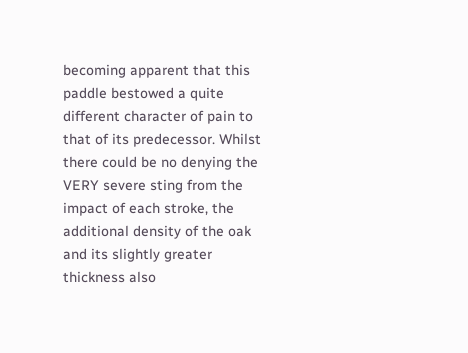becoming apparent that this paddle bestowed a quite different character of pain to that of its predecessor. Whilst there could be no denying the VERY severe sting from the impact of each stroke, the additional density of the oak and its slightly greater thickness also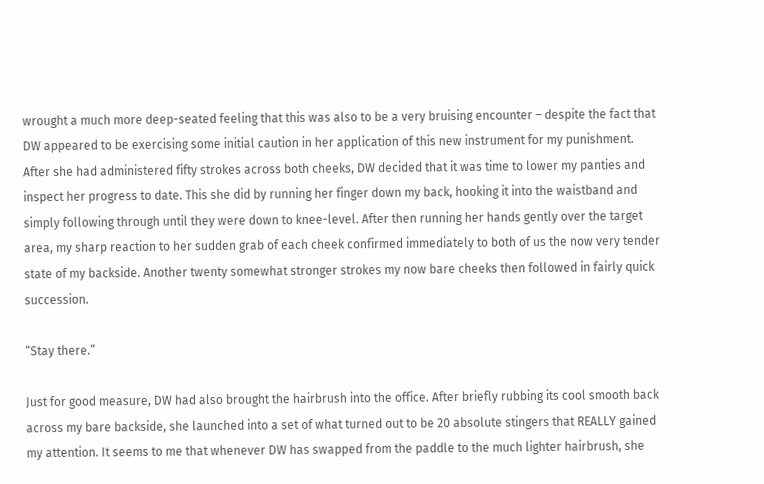wrought a much more deep-seated feeling that this was also to be a very bruising encounter – despite the fact that DW appeared to be exercising some initial caution in her application of this new instrument for my punishment.
After she had administered fifty strokes across both cheeks, DW decided that it was time to lower my panties and inspect her progress to date. This she did by running her finger down my back, hooking it into the waistband and simply following through until they were down to knee-level. After then running her hands gently over the target area, my sharp reaction to her sudden grab of each cheek confirmed immediately to both of us the now very tender state of my backside. Another twenty somewhat stronger strokes my now bare cheeks then followed in fairly quick succession.

“Stay there.”

Just for good measure, DW had also brought the hairbrush into the office. After briefly rubbing its cool smooth back across my bare backside, she launched into a set of what turned out to be 20 absolute stingers that REALLY gained my attention. It seems to me that whenever DW has swapped from the paddle to the much lighter hairbrush, she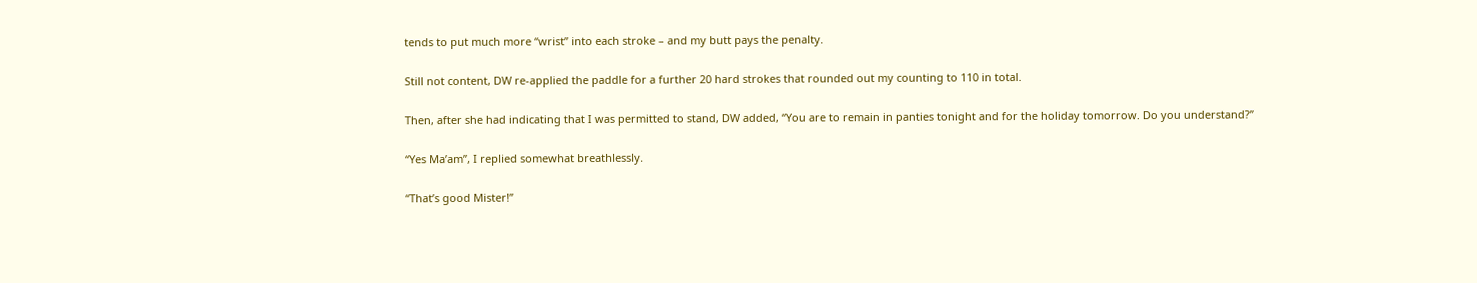tends to put much more “wrist” into each stroke – and my butt pays the penalty.

Still not content, DW re-applied the paddle for a further 20 hard strokes that rounded out my counting to 110 in total.

Then, after she had indicating that I was permitted to stand, DW added, “You are to remain in panties tonight and for the holiday tomorrow. Do you understand?”

“Yes Ma’am”, I replied somewhat breathlessly.

“That’s good Mister!”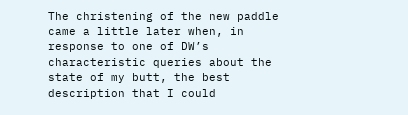The christening of the new paddle came a little later when, in response to one of DW’s characteristic queries about the state of my butt, the best description that I could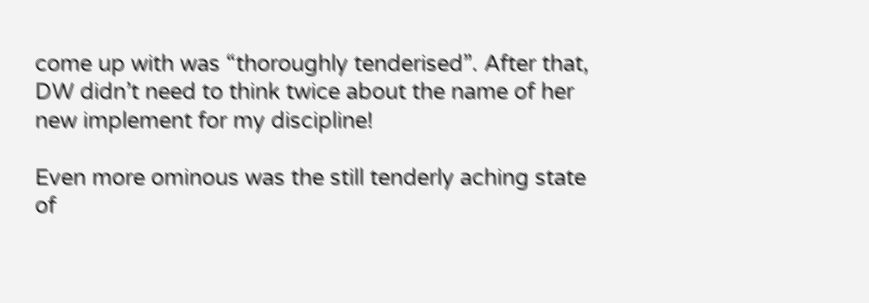come up with was “thoroughly tenderised”. After that, DW didn’t need to think twice about the name of her new implement for my discipline!

Even more ominous was the still tenderly aching state of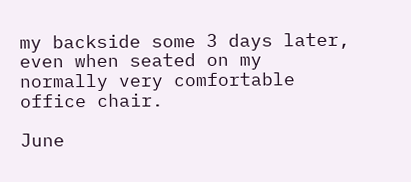my backside some 3 days later, even when seated on my normally very comfortable office chair.

June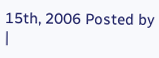15th, 2006 Posted by |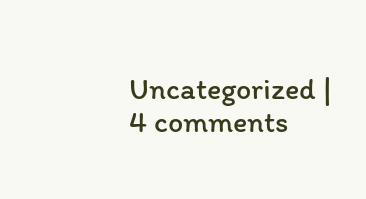Uncategorized | 4 comments